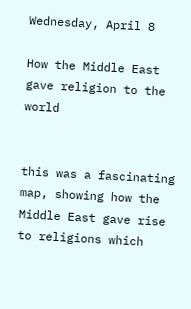Wednesday, April 8

How the Middle East gave religion to the world


this was a fascinating map, showing how the Middle East gave rise to religions which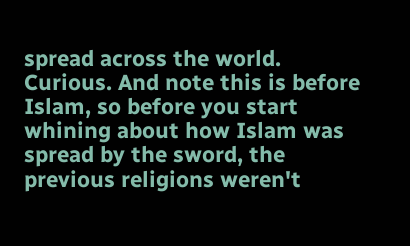spread across the world. Curious. And note this is before Islam, so before you start whining about how Islam was spread by the sword, the previous religions weren't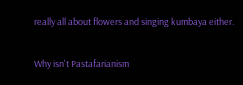really all about flowers and singing kumbaya either.

Why isn't Pastafarianism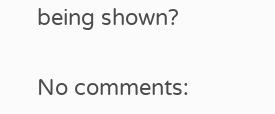being shown?

No comments: